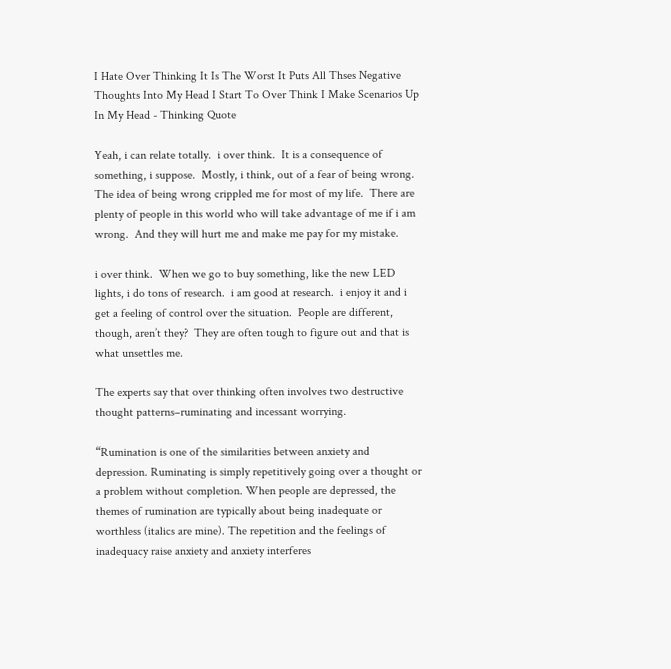I Hate Over Thinking It Is The Worst It Puts All Thses Negative Thoughts Into My Head I Start To Over Think I Make Scenarios Up In My Head - Thinking Quote

Yeah, i can relate totally.  i over think.  It is a consequence of something, i suppose.  Mostly, i think, out of a fear of being wrong.  The idea of being wrong crippled me for most of my life.  There are plenty of people in this world who will take advantage of me if i am wrong.  And they will hurt me and make me pay for my mistake.

i over think.  When we go to buy something, like the new LED lights, i do tons of research.  i am good at research.  i enjoy it and i get a feeling of control over the situation.  People are different, though, aren’t they?  They are often tough to figure out and that is what unsettles me.

The experts say that over thinking often involves two destructive thought patterns–ruminating and incessant worrying.

“Rumination is one of the similarities between anxiety and depression. Ruminating is simply repetitively going over a thought or a problem without completion. When people are depressed, the themes of rumination are typically about being inadequate or worthless (italics are mine). The repetition and the feelings of inadequacy raise anxiety and anxiety interferes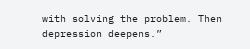with solving the problem. Then depression deepens.”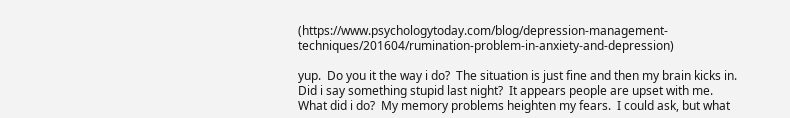(https://www.psychologytoday.com/blog/depression-management-techniques/201604/rumination-problem-in-anxiety-and-depression)

yup.  Do you it the way i do?  The situation is just fine and then my brain kicks in.  Did i say something stupid last night?  It appears people are upset with me.  What did i do?  My memory problems heighten my fears.  I could ask, but what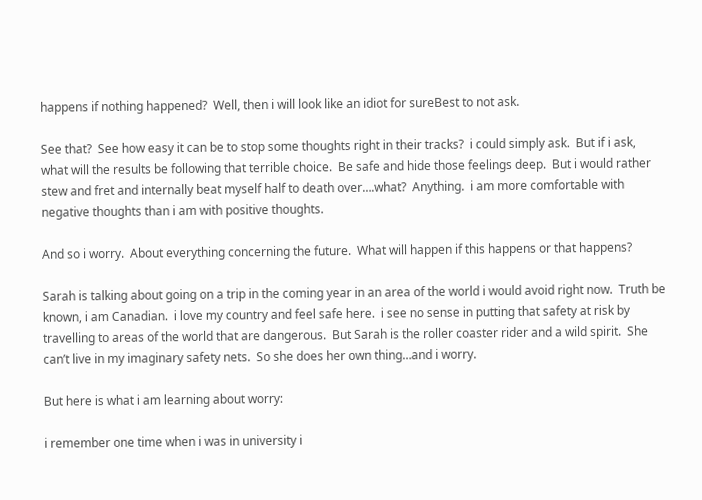happens if nothing happened?  Well, then i will look like an idiot for sureBest to not ask.

See that?  See how easy it can be to stop some thoughts right in their tracks?  i could simply ask.  But if i ask, what will the results be following that terrible choice.  Be safe and hide those feelings deep.  But i would rather stew and fret and internally beat myself half to death over….what?  Anything.  i am more comfortable with negative thoughts than i am with positive thoughts.

And so i worry.  About everything concerning the future.  What will happen if this happens or that happens?

Sarah is talking about going on a trip in the coming year in an area of the world i would avoid right now.  Truth be known, i am Canadian.  i love my country and feel safe here.  i see no sense in putting that safety at risk by travelling to areas of the world that are dangerous.  But Sarah is the roller coaster rider and a wild spirit.  She can’t live in my imaginary safety nets.  So she does her own thing…and i worry.

But here is what i am learning about worry:

i remember one time when i was in university i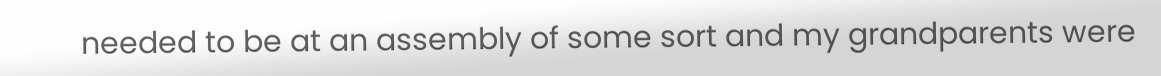needed to be at an assembly of some sort and my grandparents were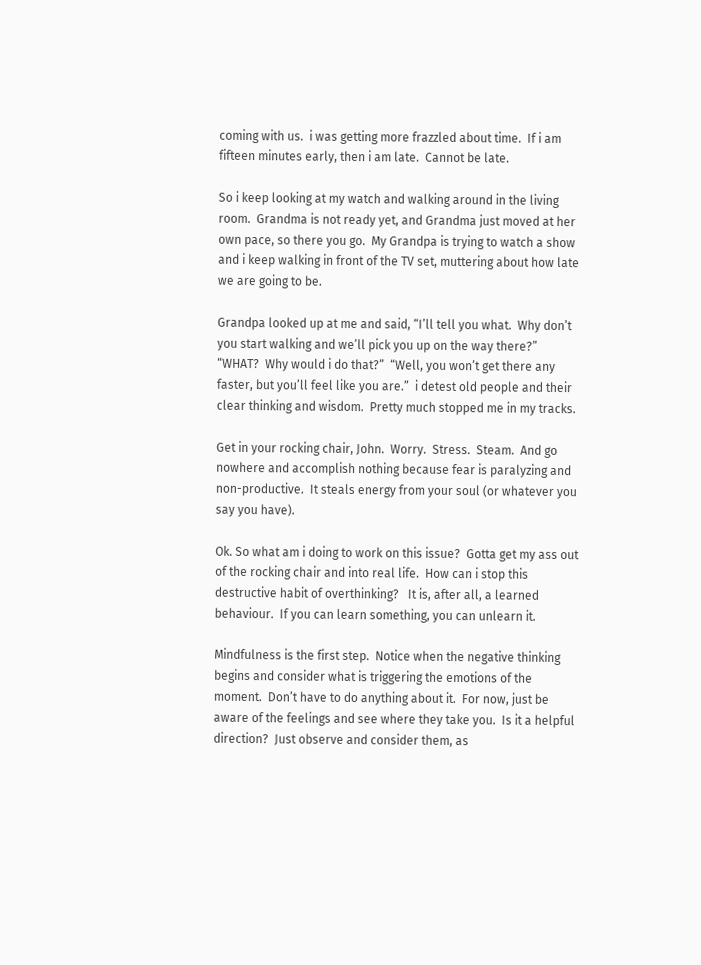coming with us.  i was getting more frazzled about time.  If i am fifteen minutes early, then i am late.  Cannot be late.

So i keep looking at my watch and walking around in the living room.  Grandma is not ready yet, and Grandma just moved at her own pace, so there you go.  My Grandpa is trying to watch a show and i keep walking in front of the TV set, muttering about how late we are going to be.

Grandpa looked up at me and said, “I’ll tell you what.  Why don’t you start walking and we’ll pick you up on the way there?”  “WHAT?  Why would i do that?”  “Well, you won’t get there any faster, but you’ll feel like you are.”  i detest old people and their clear thinking and wisdom.  Pretty much stopped me in my tracks.

Get in your rocking chair, John.  Worry.  Stress.  Steam.  And go nowhere and accomplish nothing because fear is paralyzing and non-productive.  It steals energy from your soul (or whatever you say you have).

Ok. So what am i doing to work on this issue?  Gotta get my ass out of the rocking chair and into real life.  How can i stop this destructive habit of overthinking?   It is, after all, a learned behaviour.  If you can learn something, you can unlearn it.

Mindfulness is the first step.  Notice when the negative thinking begins and consider what is triggering the emotions of the moment.  Don’t have to do anything about it.  For now, just be aware of the feelings and see where they take you.  Is it a helpful direction?  Just observe and consider them, as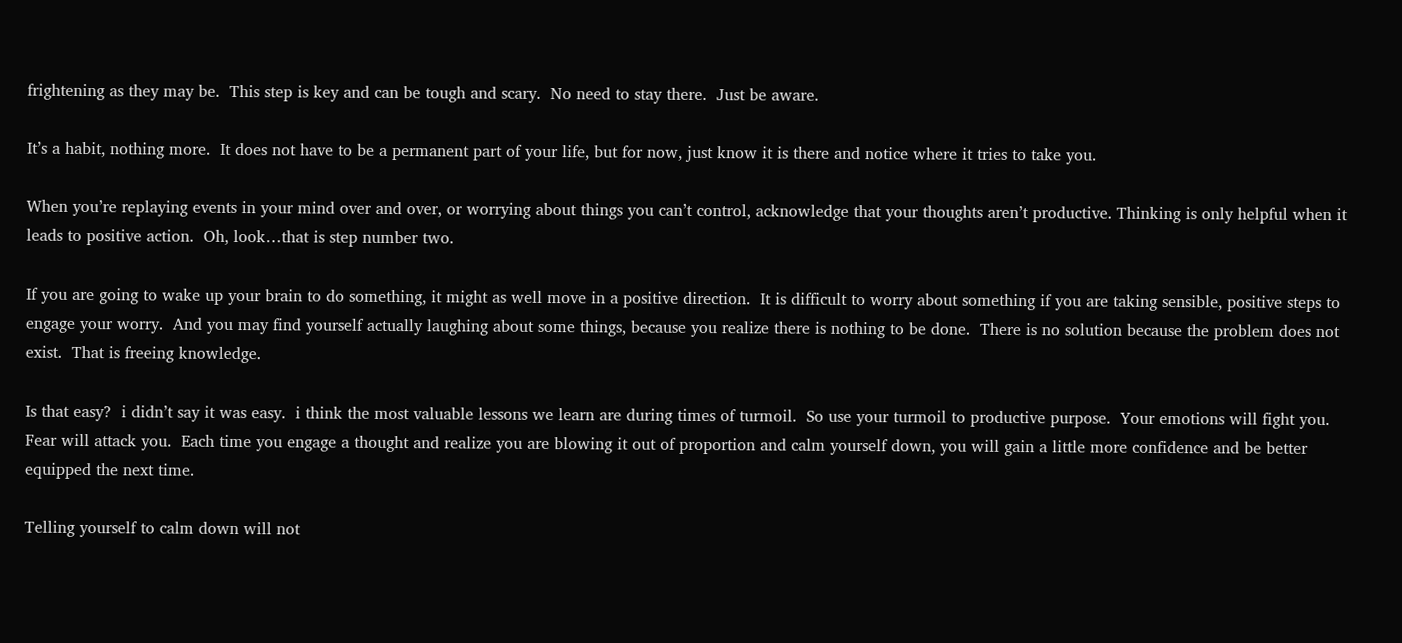frightening as they may be.  This step is key and can be tough and scary.  No need to stay there.  Just be aware.

It’s a habit, nothing more.  It does not have to be a permanent part of your life, but for now, just know it is there and notice where it tries to take you.

When you’re replaying events in your mind over and over, or worrying about things you can’t control, acknowledge that your thoughts aren’t productive. Thinking is only helpful when it leads to positive action.  Oh, look…that is step number two.

If you are going to wake up your brain to do something, it might as well move in a positive direction.  It is difficult to worry about something if you are taking sensible, positive steps to engage your worry.  And you may find yourself actually laughing about some things, because you realize there is nothing to be done.  There is no solution because the problem does not exist.  That is freeing knowledge.

Is that easy?  i didn’t say it was easy.  i think the most valuable lessons we learn are during times of turmoil.  So use your turmoil to productive purpose.  Your emotions will fight you.  Fear will attack you.  Each time you engage a thought and realize you are blowing it out of proportion and calm yourself down, you will gain a little more confidence and be better equipped the next time.

Telling yourself to calm down will not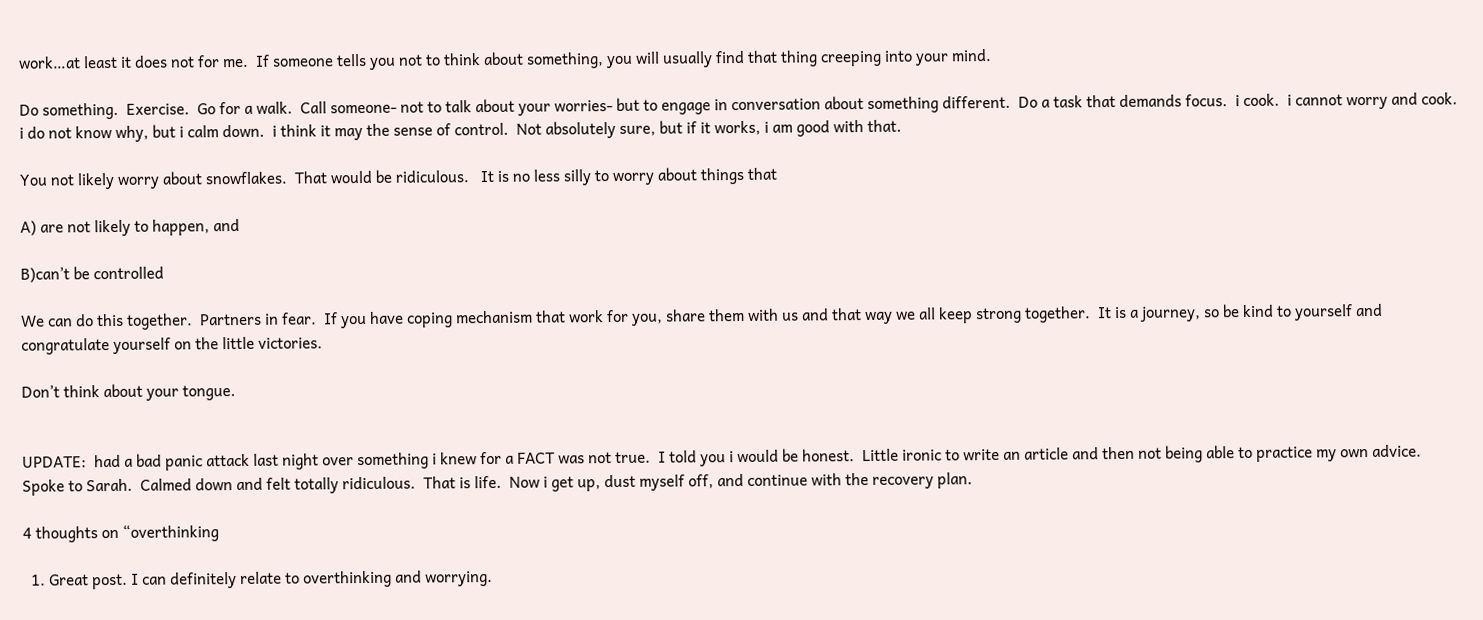work…at least it does not for me.  If someone tells you not to think about something, you will usually find that thing creeping into your mind.

Do something.  Exercise.  Go for a walk.  Call someone- not to talk about your worries- but to engage in conversation about something different.  Do a task that demands focus.  i cook.  i cannot worry and cook.  i do not know why, but i calm down.  i think it may the sense of control.  Not absolutely sure, but if it works, i am good with that.

You not likely worry about snowflakes.  That would be ridiculous.   It is no less silly to worry about things that

A) are not likely to happen, and

B)can’t be controlled

We can do this together.  Partners in fear.  If you have coping mechanism that work for you, share them with us and that way we all keep strong together.  It is a journey, so be kind to yourself and congratulate yourself on the little victories.

Don’t think about your tongue.


UPDATE:  had a bad panic attack last night over something i knew for a FACT was not true.  I told you i would be honest.  Little ironic to write an article and then not being able to practice my own advice.  Spoke to Sarah.  Calmed down and felt totally ridiculous.  That is life.  Now i get up, dust myself off, and continue with the recovery plan.

4 thoughts on “overthinking

  1. Great post. I can definitely relate to overthinking and worrying.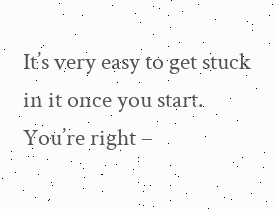It’s very easy to get stuck in it once you start. You’re right –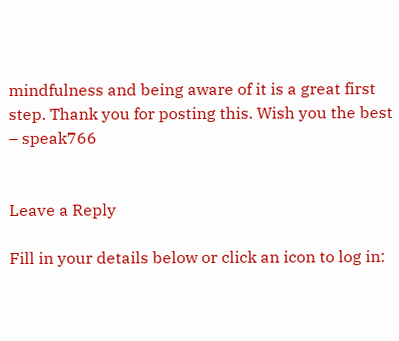mindfulness and being aware of it is a great first step. Thank you for posting this. Wish you the best – speak766


Leave a Reply

Fill in your details below or click an icon to log in: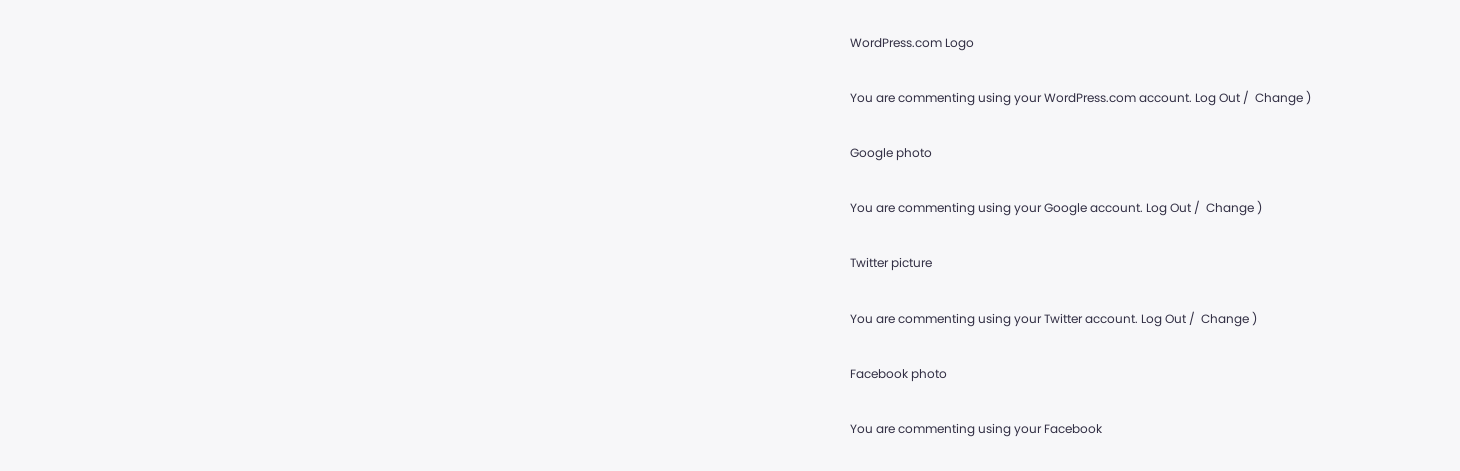WordPress.com Logo

You are commenting using your WordPress.com account. Log Out /  Change )

Google photo

You are commenting using your Google account. Log Out /  Change )

Twitter picture

You are commenting using your Twitter account. Log Out /  Change )

Facebook photo

You are commenting using your Facebook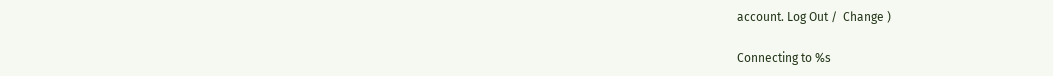account. Log Out /  Change )

Connecting to %s